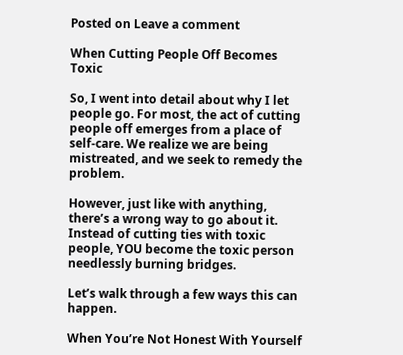Posted on Leave a comment

When Cutting People Off Becomes Toxic

So, I went into detail about why I let people go. For most, the act of cutting people off emerges from a place of self-care. We realize we are being mistreated, and we seek to remedy the problem.

However, just like with anything, there’s a wrong way to go about it. Instead of cutting ties with toxic people, YOU become the toxic person needlessly burning bridges.

Let’s walk through a few ways this can happen.

When You’re Not Honest With Yourself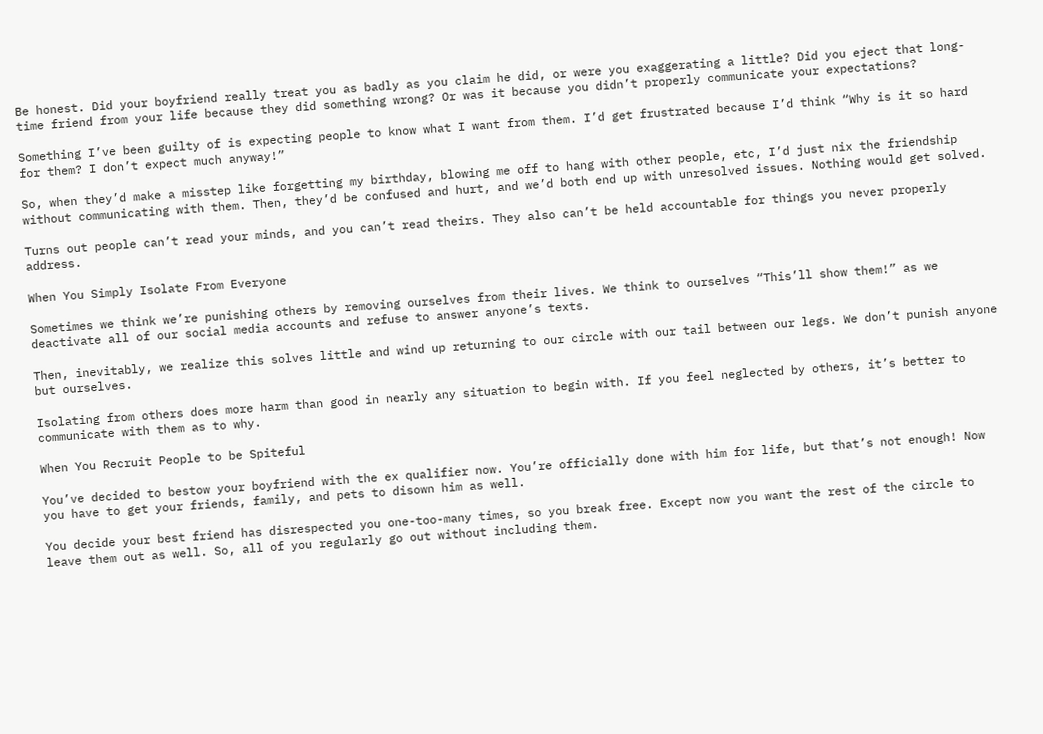Be honest. Did your boyfriend really treat you as badly as you claim he did, or were you exaggerating a little? Did you eject that long-time friend from your life because they did something wrong? Or was it because you didn’t properly communicate your expectations?

Something I’ve been guilty of is expecting people to know what I want from them. I’d get frustrated because I’d think “Why is it so hard for them? I don’t expect much anyway!”

So, when they’d make a misstep like forgetting my birthday, blowing me off to hang with other people, etc, I’d just nix the friendship without communicating with them. Then, they’d be confused and hurt, and we’d both end up with unresolved issues. Nothing would get solved.

Turns out people can’t read your minds, and you can’t read theirs. They also can’t be held accountable for things you never properly address.

When You Simply Isolate From Everyone

Sometimes we think we’re punishing others by removing ourselves from their lives. We think to ourselves “This’ll show them!” as we deactivate all of our social media accounts and refuse to answer anyone’s texts.

Then, inevitably, we realize this solves little and wind up returning to our circle with our tail between our legs. We don’t punish anyone but ourselves.

Isolating from others does more harm than good in nearly any situation to begin with. If you feel neglected by others, it’s better to communicate with them as to why.

When You Recruit People to be Spiteful

You’ve decided to bestow your boyfriend with the ex qualifier now. You’re officially done with him for life, but that’s not enough! Now you have to get your friends, family, and pets to disown him as well.

You decide your best friend has disrespected you one-too-many times, so you break free. Except now you want the rest of the circle to leave them out as well. So, all of you regularly go out without including them.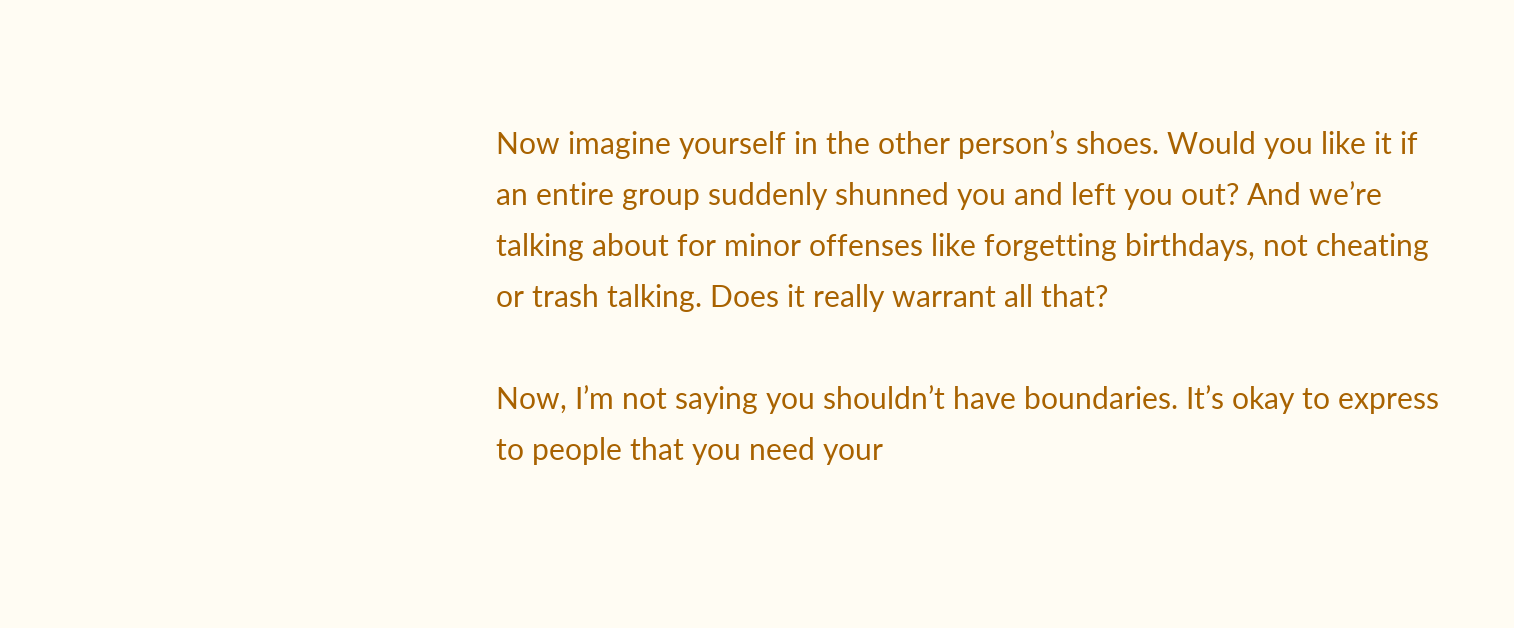Now imagine yourself in the other person’s shoes. Would you like it if an entire group suddenly shunned you and left you out? And we’re talking about for minor offenses like forgetting birthdays, not cheating or trash talking. Does it really warrant all that?

Now, I’m not saying you shouldn’t have boundaries. It’s okay to express to people that you need your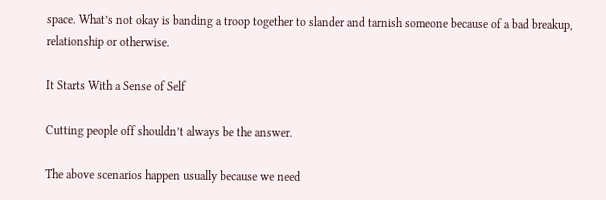space. What’s not okay is banding a troop together to slander and tarnish someone because of a bad breakup, relationship or otherwise.

It Starts With a Sense of Self

Cutting people off shouldn’t always be the answer.

The above scenarios happen usually because we need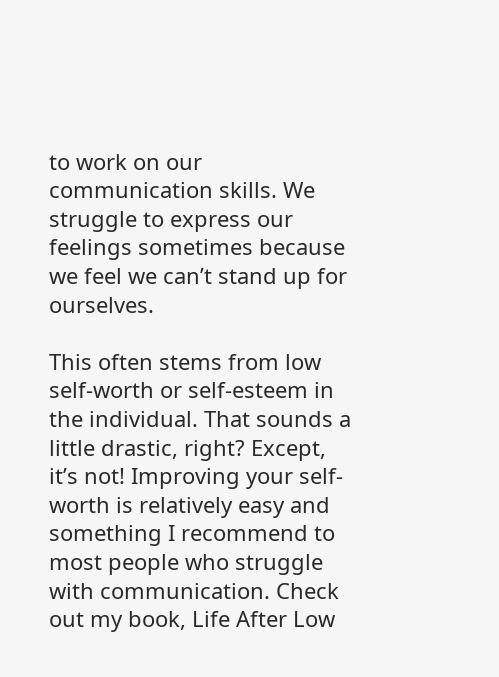to work on our communication skills. We struggle to express our feelings sometimes because we feel we can’t stand up for ourselves.

This often stems from low self-worth or self-esteem in the individual. That sounds a little drastic, right? Except, it’s not! Improving your self-worth is relatively easy and something I recommend to most people who struggle with communication. Check out my book, Life After Low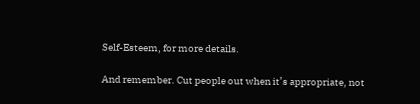Self-Esteem, for more details.

And remember. Cut people out when it’s appropriate, not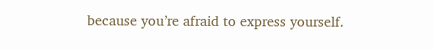because you’re afraid to express yourself.